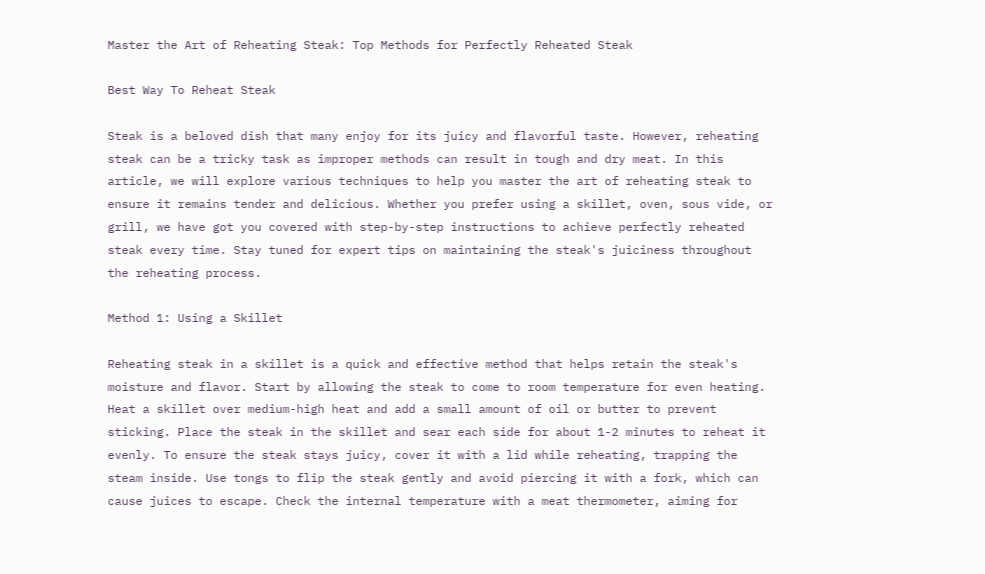Master the Art of Reheating Steak: Top Methods for Perfectly Reheated Steak

Best Way To Reheat Steak

Steak is a beloved dish that many enjoy for its juicy and flavorful taste. However, reheating steak can be a tricky task as improper methods can result in tough and dry meat. In this article, we will explore various techniques to help you master the art of reheating steak to ensure it remains tender and delicious. Whether you prefer using a skillet, oven, sous vide, or grill, we have got you covered with step-by-step instructions to achieve perfectly reheated steak every time. Stay tuned for expert tips on maintaining the steak's juiciness throughout the reheating process.

Method 1: Using a Skillet

Reheating steak in a skillet is a quick and effective method that helps retain the steak's moisture and flavor. Start by allowing the steak to come to room temperature for even heating. Heat a skillet over medium-high heat and add a small amount of oil or butter to prevent sticking. Place the steak in the skillet and sear each side for about 1-2 minutes to reheat it evenly. To ensure the steak stays juicy, cover it with a lid while reheating, trapping the steam inside. Use tongs to flip the steak gently and avoid piercing it with a fork, which can cause juices to escape. Check the internal temperature with a meat thermometer, aiming for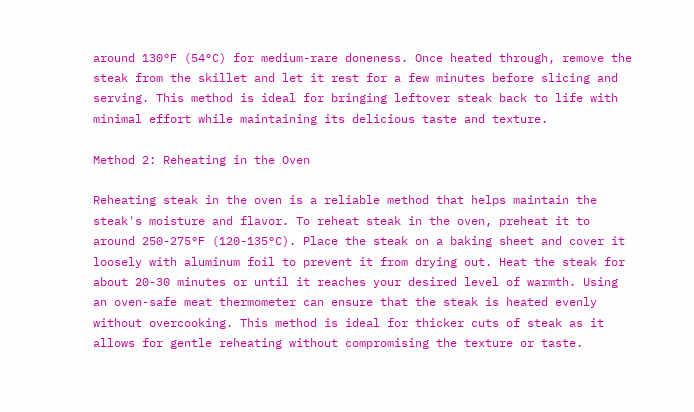around 130°F (54°C) for medium-rare doneness. Once heated through, remove the steak from the skillet and let it rest for a few minutes before slicing and serving. This method is ideal for bringing leftover steak back to life with minimal effort while maintaining its delicious taste and texture.

Method 2: Reheating in the Oven

Reheating steak in the oven is a reliable method that helps maintain the steak's moisture and flavor. To reheat steak in the oven, preheat it to around 250-275°F (120-135°C). Place the steak on a baking sheet and cover it loosely with aluminum foil to prevent it from drying out. Heat the steak for about 20-30 minutes or until it reaches your desired level of warmth. Using an oven-safe meat thermometer can ensure that the steak is heated evenly without overcooking. This method is ideal for thicker cuts of steak as it allows for gentle reheating without compromising the texture or taste.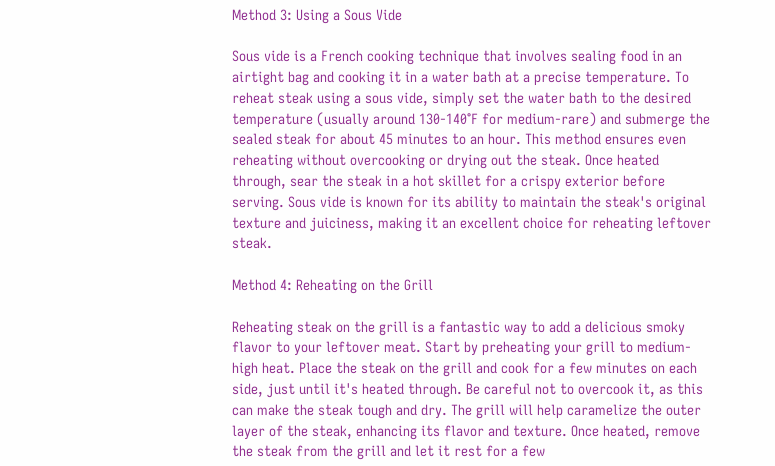Method 3: Using a Sous Vide

Sous vide is a French cooking technique that involves sealing food in an airtight bag and cooking it in a water bath at a precise temperature. To reheat steak using a sous vide, simply set the water bath to the desired temperature (usually around 130-140°F for medium-rare) and submerge the sealed steak for about 45 minutes to an hour. This method ensures even reheating without overcooking or drying out the steak. Once heated through, sear the steak in a hot skillet for a crispy exterior before serving. Sous vide is known for its ability to maintain the steak's original texture and juiciness, making it an excellent choice for reheating leftover steak.

Method 4: Reheating on the Grill

Reheating steak on the grill is a fantastic way to add a delicious smoky flavor to your leftover meat. Start by preheating your grill to medium-high heat. Place the steak on the grill and cook for a few minutes on each side, just until it's heated through. Be careful not to overcook it, as this can make the steak tough and dry. The grill will help caramelize the outer layer of the steak, enhancing its flavor and texture. Once heated, remove the steak from the grill and let it rest for a few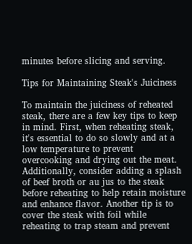minutes before slicing and serving.

Tips for Maintaining Steak's Juiciness

To maintain the juiciness of reheated steak, there are a few key tips to keep in mind. First, when reheating steak, it's essential to do so slowly and at a low temperature to prevent overcooking and drying out the meat. Additionally, consider adding a splash of beef broth or au jus to the steak before reheating to help retain moisture and enhance flavor. Another tip is to cover the steak with foil while reheating to trap steam and prevent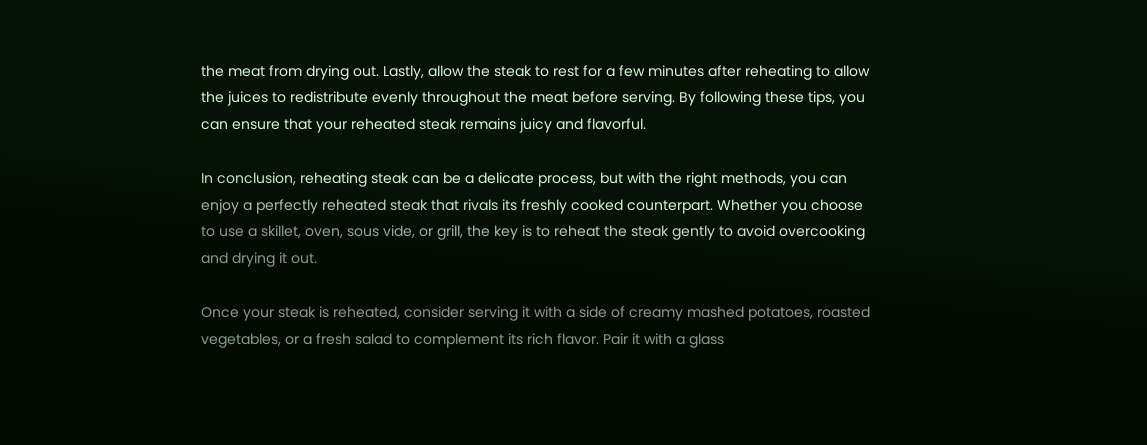the meat from drying out. Lastly, allow the steak to rest for a few minutes after reheating to allow the juices to redistribute evenly throughout the meat before serving. By following these tips, you can ensure that your reheated steak remains juicy and flavorful.

In conclusion, reheating steak can be a delicate process, but with the right methods, you can enjoy a perfectly reheated steak that rivals its freshly cooked counterpart. Whether you choose to use a skillet, oven, sous vide, or grill, the key is to reheat the steak gently to avoid overcooking and drying it out.

Once your steak is reheated, consider serving it with a side of creamy mashed potatoes, roasted vegetables, or a fresh salad to complement its rich flavor. Pair it with a glass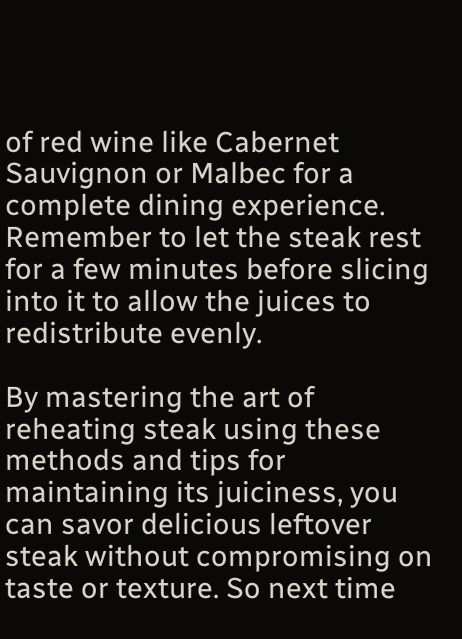of red wine like Cabernet Sauvignon or Malbec for a complete dining experience. Remember to let the steak rest for a few minutes before slicing into it to allow the juices to redistribute evenly.

By mastering the art of reheating steak using these methods and tips for maintaining its juiciness, you can savor delicious leftover steak without compromising on taste or texture. So next time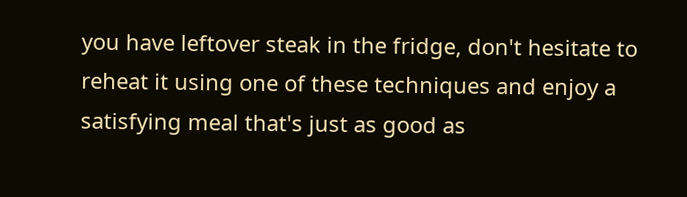you have leftover steak in the fridge, don't hesitate to reheat it using one of these techniques and enjoy a satisfying meal that's just as good as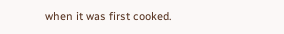when it was first cooked.